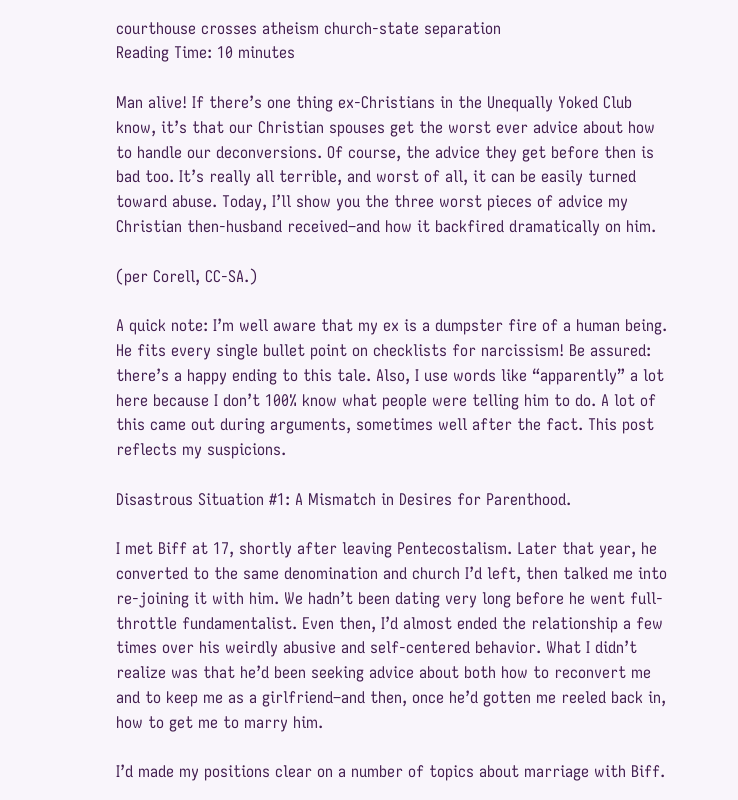courthouse crosses atheism church-state separation
Reading Time: 10 minutes

Man alive! If there’s one thing ex-Christians in the Unequally Yoked Club know, it’s that our Christian spouses get the worst ever advice about how to handle our deconversions. Of course, the advice they get before then is bad too. It’s really all terrible, and worst of all, it can be easily turned toward abuse. Today, I’ll show you the three worst pieces of advice my Christian then-husband received–and how it backfired dramatically on him.

(per Corell, CC-SA.)

A quick note: I’m well aware that my ex is a dumpster fire of a human being. He fits every single bullet point on checklists for narcissism! Be assured: there’s a happy ending to this tale. Also, I use words like “apparently” a lot here because I don’t 100% know what people were telling him to do. A lot of this came out during arguments, sometimes well after the fact. This post reflects my suspicions.

Disastrous Situation #1: A Mismatch in Desires for Parenthood.

I met Biff at 17, shortly after leaving Pentecostalism. Later that year, he converted to the same denomination and church I’d left, then talked me into re-joining it with him. We hadn’t been dating very long before he went full-throttle fundamentalist. Even then, I’d almost ended the relationship a few times over his weirdly abusive and self-centered behavior. What I didn’t realize was that he’d been seeking advice about both how to reconvert me and to keep me as a girlfriend–and then, once he’d gotten me reeled back in, how to get me to marry him.

I’d made my positions clear on a number of topics about marriage with Biff.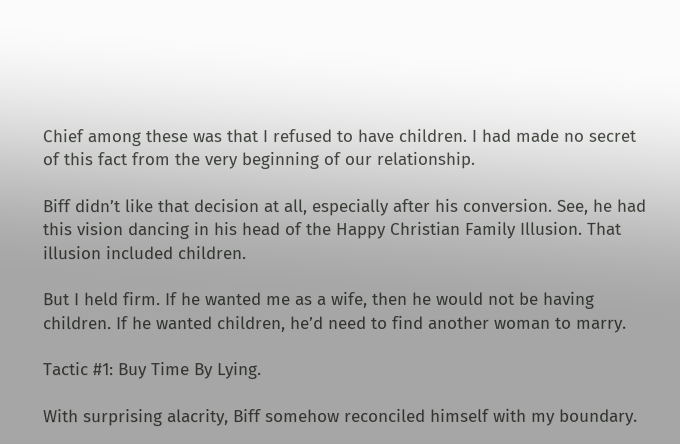Chief among these was that I refused to have children. I had made no secret of this fact from the very beginning of our relationship.

Biff didn’t like that decision at all, especially after his conversion. See, he had this vision dancing in his head of the Happy Christian Family Illusion. That illusion included children.

But I held firm. If he wanted me as a wife, then he would not be having children. If he wanted children, he’d need to find another woman to marry.

Tactic #1: Buy Time By Lying.

With surprising alacrity, Biff somehow reconciled himself with my boundary.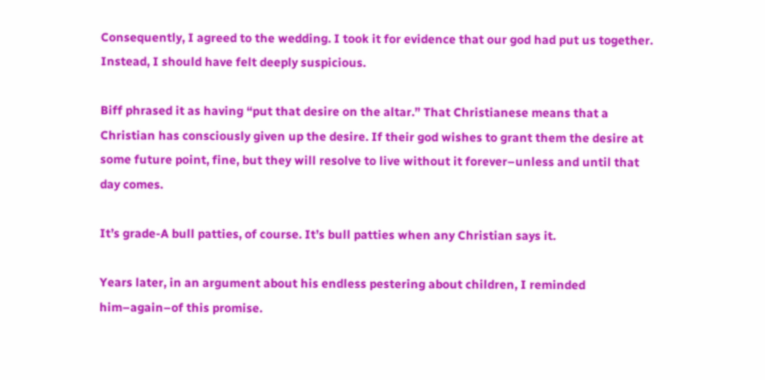Consequently, I agreed to the wedding. I took it for evidence that our god had put us together. Instead, I should have felt deeply suspicious.

Biff phrased it as having “put that desire on the altar.” That Christianese means that a Christian has consciously given up the desire. If their god wishes to grant them the desire at some future point, fine, but they will resolve to live without it forever–unless and until that day comes.

It’s grade-A bull patties, of course. It’s bull patties when any Christian says it.

Years later, in an argument about his endless pestering about children, I reminded him–again–of this promise.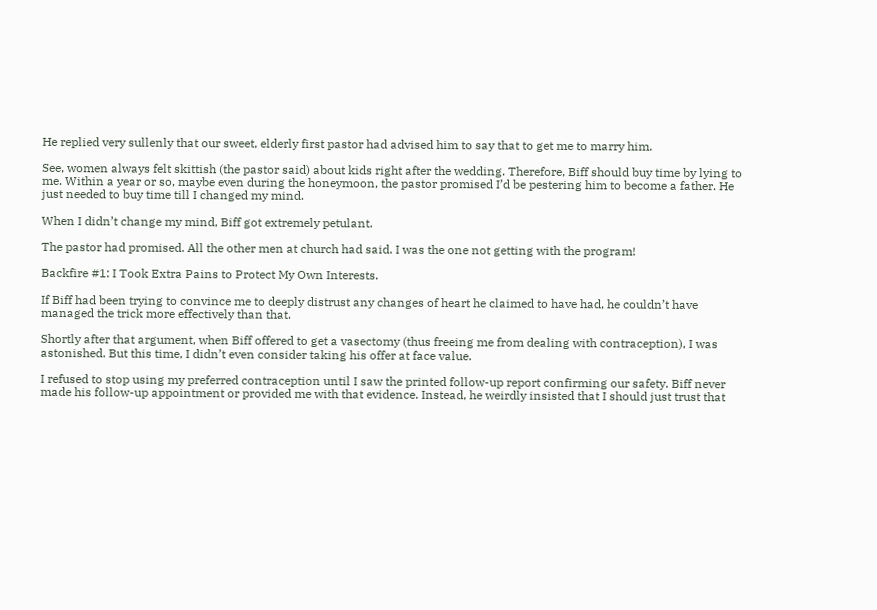He replied very sullenly that our sweet, elderly first pastor had advised him to say that to get me to marry him.

See, women always felt skittish (the pastor said) about kids right after the wedding. Therefore, Biff should buy time by lying to me. Within a year or so, maybe even during the honeymoon, the pastor promised I’d be pestering him to become a father. He just needed to buy time till I changed my mind.

When I didn’t change my mind, Biff got extremely petulant.

The pastor had promised. All the other men at church had said. I was the one not getting with the program!

Backfire #1: I Took Extra Pains to Protect My Own Interests.

If Biff had been trying to convince me to deeply distrust any changes of heart he claimed to have had, he couldn’t have managed the trick more effectively than that.

Shortly after that argument, when Biff offered to get a vasectomy (thus freeing me from dealing with contraception), I was astonished. But this time, I didn’t even consider taking his offer at face value.

I refused to stop using my preferred contraception until I saw the printed follow-up report confirming our safety. Biff never made his follow-up appointment or provided me with that evidence. Instead, he weirdly insisted that I should just trust that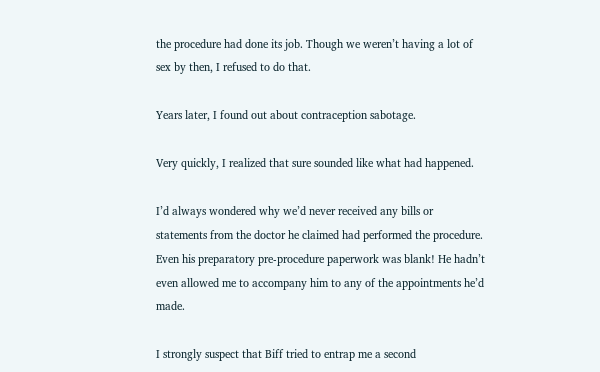the procedure had done its job. Though we weren’t having a lot of sex by then, I refused to do that.

Years later, I found out about contraception sabotage.

Very quickly, I realized that sure sounded like what had happened.

I’d always wondered why we’d never received any bills or statements from the doctor he claimed had performed the procedure. Even his preparatory pre-procedure paperwork was blank! He hadn’t even allowed me to accompany him to any of the appointments he’d made.

I strongly suspect that Biff tried to entrap me a second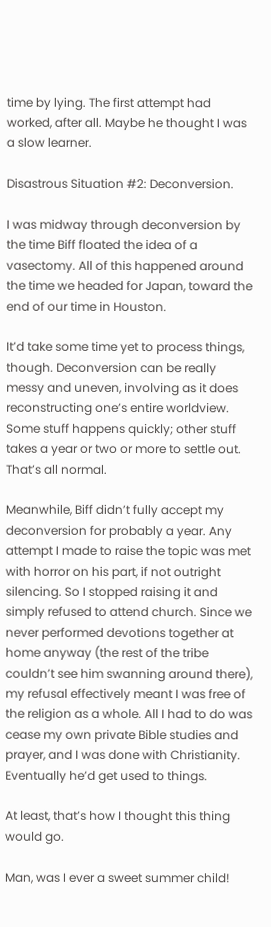time by lying. The first attempt had worked, after all. Maybe he thought I was a slow learner.

Disastrous Situation #2: Deconversion.

I was midway through deconversion by the time Biff floated the idea of a vasectomy. All of this happened around the time we headed for Japan, toward the end of our time in Houston.

It’d take some time yet to process things, though. Deconversion can be really messy and uneven, involving as it does reconstructing one’s entire worldview. Some stuff happens quickly; other stuff takes a year or two or more to settle out. That’s all normal.

Meanwhile, Biff didn’t fully accept my deconversion for probably a year. Any attempt I made to raise the topic was met with horror on his part, if not outright silencing. So I stopped raising it and simply refused to attend church. Since we never performed devotions together at home anyway (the rest of the tribe couldn’t see him swanning around there), my refusal effectively meant I was free of the religion as a whole. All I had to do was cease my own private Bible studies and prayer, and I was done with Christianity. Eventually he’d get used to things.

At least, that’s how I thought this thing would go.

Man, was I ever a sweet summer child!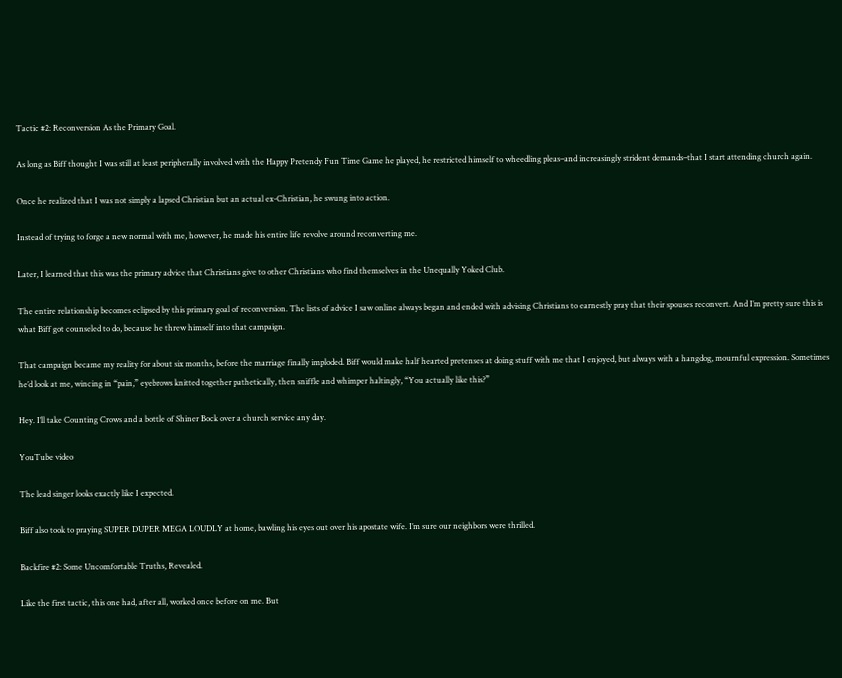Tactic #2: Reconversion As the Primary Goal.

As long as Biff thought I was still at least peripherally involved with the Happy Pretendy Fun Time Game he played, he restricted himself to wheedling pleas–and increasingly strident demands–that I start attending church again.

Once he realized that I was not simply a lapsed Christian but an actual ex-Christian, he swung into action.

Instead of trying to forge a new normal with me, however, he made his entire life revolve around reconverting me.

Later, I learned that this was the primary advice that Christians give to other Christians who find themselves in the Unequally Yoked Club.

The entire relationship becomes eclipsed by this primary goal of reconversion. The lists of advice I saw online always began and ended with advising Christians to earnestly pray that their spouses reconvert. And I’m pretty sure this is what Biff got counseled to do, because he threw himself into that campaign.

That campaign became my reality for about six months, before the marriage finally imploded. Biff would make half hearted pretenses at doing stuff with me that I enjoyed, but always with a hangdog, mournful expression. Sometimes he’d look at me, wincing in “pain,” eyebrows knitted together pathetically, then sniffle and whimper haltingly, “You actually like this?”

Hey. I’ll take Counting Crows and a bottle of Shiner Bock over a church service any day.

YouTube video

The lead singer looks exactly like I expected.

Biff also took to praying SUPER DUPER MEGA LOUDLY at home, bawling his eyes out over his apostate wife. I’m sure our neighbors were thrilled.

Backfire #2: Some Uncomfortable Truths, Revealed.

Like the first tactic, this one had, after all, worked once before on me. But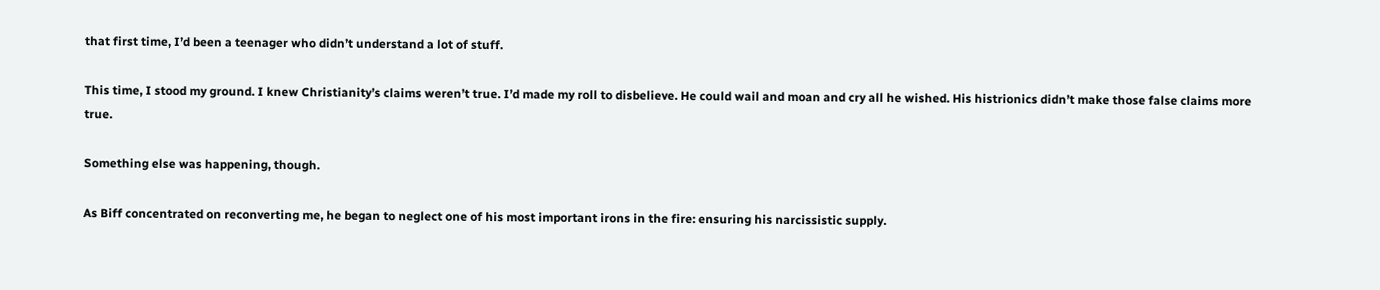that first time, I’d been a teenager who didn’t understand a lot of stuff.

This time, I stood my ground. I knew Christianity’s claims weren’t true. I’d made my roll to disbelieve. He could wail and moan and cry all he wished. His histrionics didn’t make those false claims more true.

Something else was happening, though.

As Biff concentrated on reconverting me, he began to neglect one of his most important irons in the fire: ensuring his narcissistic supply.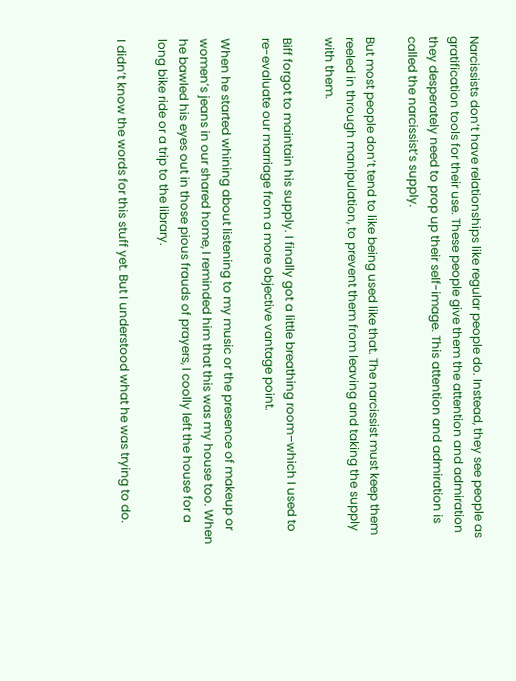Narcissists don’t have relationships like regular people do. Instead, they see people as gratification tools for their use. These people give them the attention and admiration they desperately need to prop up their self-image. This attention and admiration is called the narcissist’s supply.

But most people don’t tend to like being used like that. The narcissist must keep them reeled in through manipulation, to prevent them from leaving and taking the supply with them.

Biff forgot to maintain his supply. I finally got a little breathing room–which I used to re-evaluate our marriage from a more objective vantage point.

When he started whining about listening to my music or the presence of makeup or women’s jeans in our shared home, I reminded him that this was my house too. When he bawled his eyes out in those pious frauds of prayers, I coolly left the house for a long bike ride or a trip to the library.

I didn’t know the words for this stuff yet. But I understood what he was trying to do.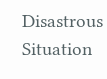Disastrous Situation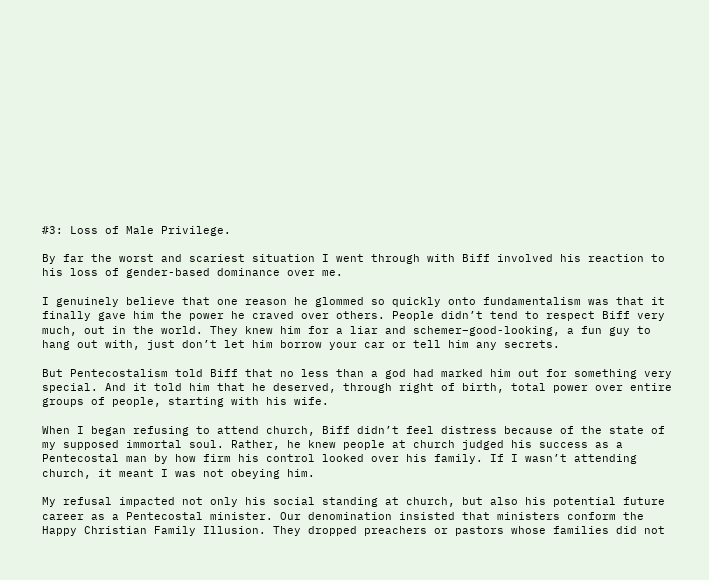#3: Loss of Male Privilege.

By far the worst and scariest situation I went through with Biff involved his reaction to his loss of gender-based dominance over me.

I genuinely believe that one reason he glommed so quickly onto fundamentalism was that it finally gave him the power he craved over others. People didn’t tend to respect Biff very much, out in the world. They knew him for a liar and schemer–good-looking, a fun guy to hang out with, just don’t let him borrow your car or tell him any secrets.

But Pentecostalism told Biff that no less than a god had marked him out for something very special. And it told him that he deserved, through right of birth, total power over entire groups of people, starting with his wife.

When I began refusing to attend church, Biff didn’t feel distress because of the state of my supposed immortal soul. Rather, he knew people at church judged his success as a Pentecostal man by how firm his control looked over his family. If I wasn’t attending church, it meant I was not obeying him.

My refusal impacted not only his social standing at church, but also his potential future career as a Pentecostal minister. Our denomination insisted that ministers conform the Happy Christian Family Illusion. They dropped preachers or pastors whose families did not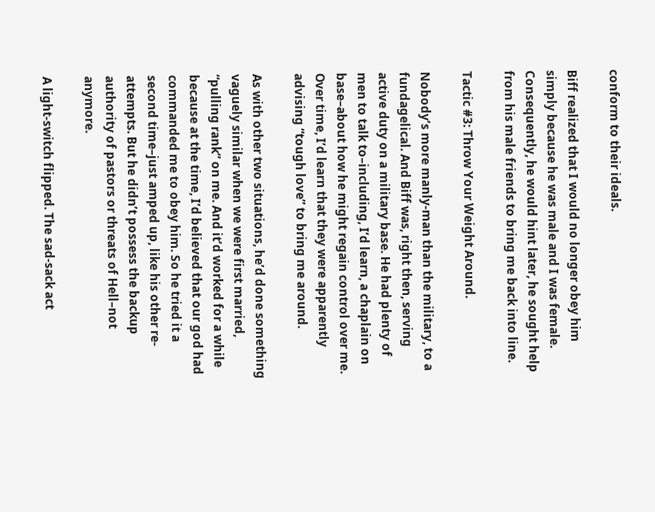conform to their ideals.

Biff realized that I would no longer obey him simply because he was male and I was female. Consequently, he would hint later, he sought help from his male friends to bring me back into line.

Tactic #3: Throw Your Weight Around.

Nobody’s more manly-man than the military, to a fundagelical. And Biff was, right then, serving active duty on a military base. He had plenty of men to talk to–including, I’d learn, a chaplain on base–about how he might regain control over me. Over time, I’d learn that they were apparently advising “tough love” to bring me around.

As with other two situations, he’d done something vaguely similar when we were first married, “pulling rank” on me. And it’d worked for a while because at the time, I’d believed that our god had commanded me to obey him. So he tried it a second time–just amped up, like his other re-attempts. But he didn’t possess the backup authority of pastors or threats of Hell–not anymore.

A light-switch flipped. The sad-sack act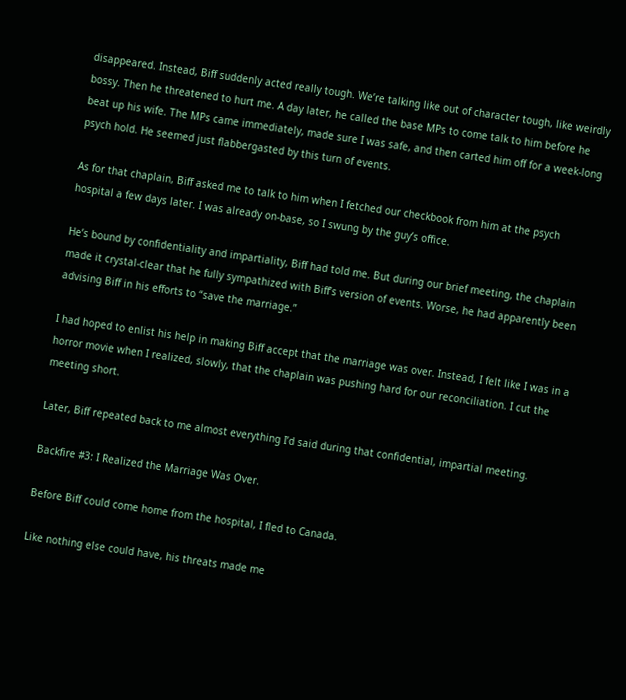disappeared. Instead, Biff suddenly acted really tough. We’re talking like out of character tough, like weirdly bossy. Then he threatened to hurt me. A day later, he called the base MPs to come talk to him before he beat up his wife. The MPs came immediately, made sure I was safe, and then carted him off for a week-long psych hold. He seemed just flabbergasted by this turn of events.

As for that chaplain, Biff asked me to talk to him when I fetched our checkbook from him at the psych hospital a few days later. I was already on-base, so I swung by the guy’s office.

He’s bound by confidentiality and impartiality, Biff had told me. But during our brief meeting, the chaplain made it crystal-clear that he fully sympathized with Biff’s version of events. Worse, he had apparently been advising Biff in his efforts to “save the marriage.”

I had hoped to enlist his help in making Biff accept that the marriage was over. Instead, I felt like I was in a horror movie when I realized, slowly, that the chaplain was pushing hard for our reconciliation. I cut the meeting short.

Later, Biff repeated back to me almost everything I’d said during that confidential, impartial meeting.

Backfire #3: I Realized the Marriage Was Over.

Before Biff could come home from the hospital, I fled to Canada.

Like nothing else could have, his threats made me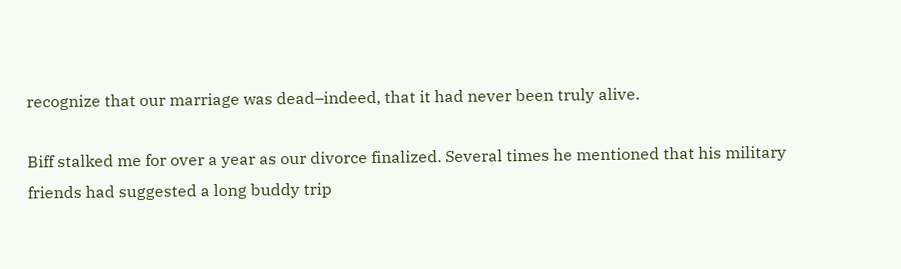recognize that our marriage was dead–indeed, that it had never been truly alive.

Biff stalked me for over a year as our divorce finalized. Several times he mentioned that his military friends had suggested a long buddy trip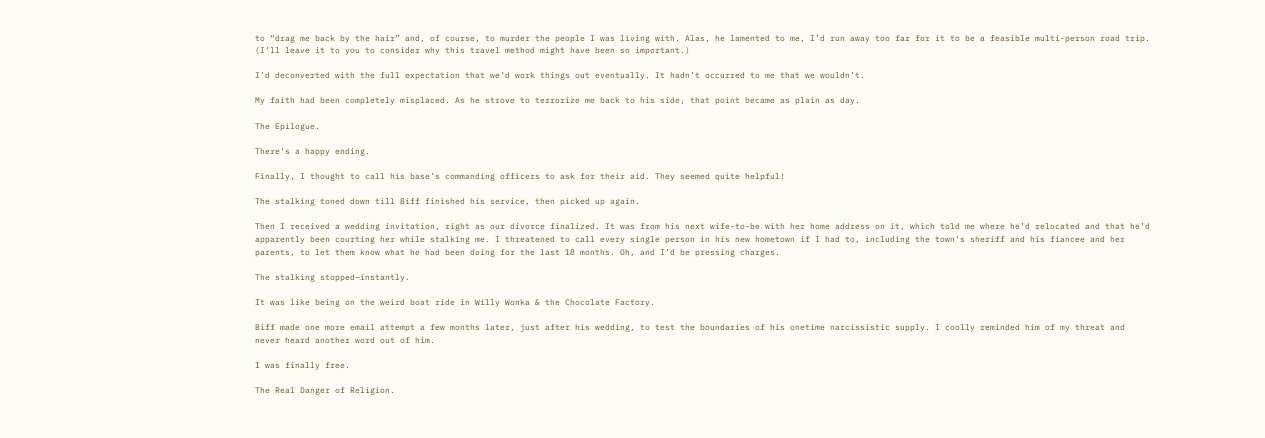to “drag me back by the hair” and, of course, to murder the people I was living with. Alas, he lamented to me, I’d run away too far for it to be a feasible multi-person road trip. (I’ll leave it to you to consider why this travel method might have been so important.)

I’d deconverted with the full expectation that we’d work things out eventually. It hadn’t occurred to me that we wouldn’t.

My faith had been completely misplaced. As he strove to terrorize me back to his side, that point became as plain as day.

The Epilogue.

There’s a happy ending.

Finally, I thought to call his base’s commanding officers to ask for their aid. They seemed quite helpful!

The stalking toned down till Biff finished his service, then picked up again.

Then I received a wedding invitation, right as our divorce finalized. It was from his next wife-to-be with her home address on it, which told me where he’d relocated and that he’d apparently been courting her while stalking me. I threatened to call every single person in his new hometown if I had to, including the town’s sheriff and his fiancee and her parents, to let them know what he had been doing for the last 18 months. Oh, and I’d be pressing charges.

The stalking stopped–instantly.

It was like being on the weird boat ride in Willy Wonka & the Chocolate Factory.

Biff made one more email attempt a few months later, just after his wedding, to test the boundaries of his onetime narcissistic supply. I coolly reminded him of my threat and never heard another word out of him.

I was finally free.

The Real Danger of Religion.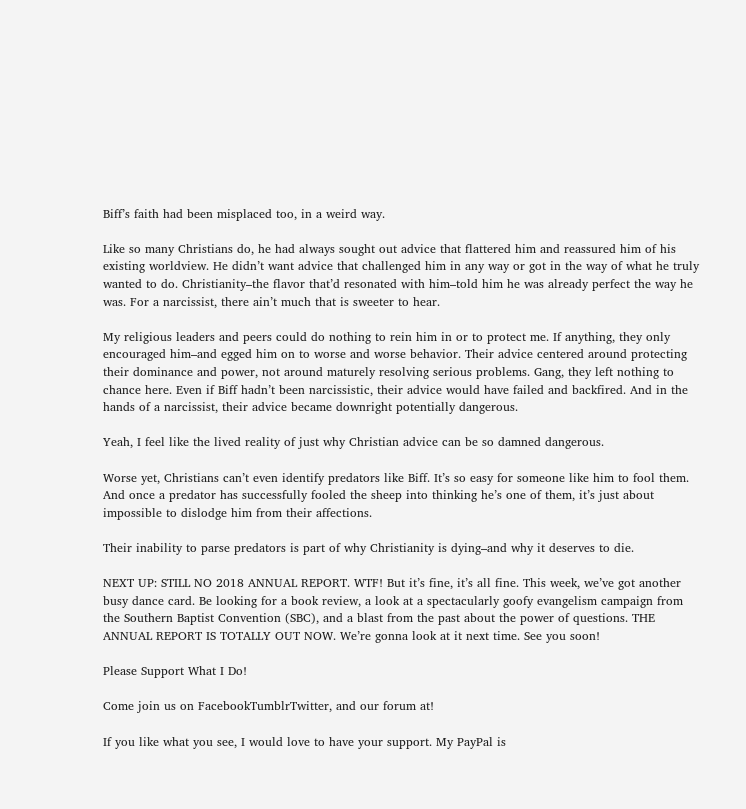Biff’s faith had been misplaced too, in a weird way.

Like so many Christians do, he had always sought out advice that flattered him and reassured him of his existing worldview. He didn’t want advice that challenged him in any way or got in the way of what he truly wanted to do. Christianity–the flavor that’d resonated with him–told him he was already perfect the way he was. For a narcissist, there ain’t much that is sweeter to hear.

My religious leaders and peers could do nothing to rein him in or to protect me. If anything, they only encouraged him–and egged him on to worse and worse behavior. Their advice centered around protecting their dominance and power, not around maturely resolving serious problems. Gang, they left nothing to chance here. Even if Biff hadn’t been narcissistic, their advice would have failed and backfired. And in the hands of a narcissist, their advice became downright potentially dangerous.

Yeah, I feel like the lived reality of just why Christian advice can be so damned dangerous.

Worse yet, Christians can’t even identify predators like Biff. It’s so easy for someone like him to fool them. And once a predator has successfully fooled the sheep into thinking he’s one of them, it’s just about impossible to dislodge him from their affections.

Their inability to parse predators is part of why Christianity is dying–and why it deserves to die.

NEXT UP: STILL NO 2018 ANNUAL REPORT. WTF! But it’s fine, it’s all fine. This week, we’ve got another busy dance card. Be looking for a book review, a look at a spectacularly goofy evangelism campaign from the Southern Baptist Convention (SBC), and a blast from the past about the power of questions. THE ANNUAL REPORT IS TOTALLY OUT NOW. We’re gonna look at it next time. See you soon!

Please Support What I Do!

Come join us on FacebookTumblrTwitter, and our forum at!

If you like what you see, I would love to have your support. My PayPal is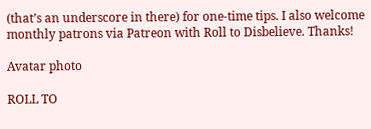(that’s an underscore in there) for one-time tips. I also welcome monthly patrons via Patreon with Roll to Disbelieve. Thanks!

Avatar photo

ROLL TO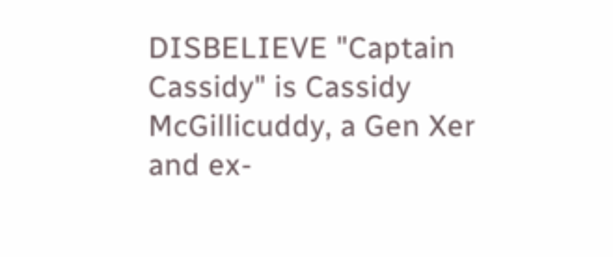DISBELIEVE "Captain Cassidy" is Cassidy McGillicuddy, a Gen Xer and ex-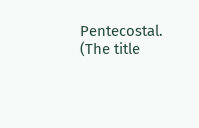Pentecostal. (The title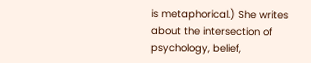is metaphorical.) She writes about the intersection of psychology, belief,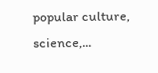popular culture, science,...